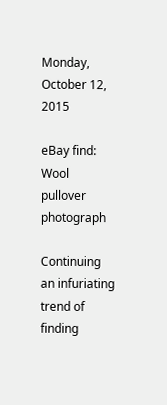Monday, October 12, 2015

eBay find: Wool pullover photograph

Continuing an infuriating trend of finding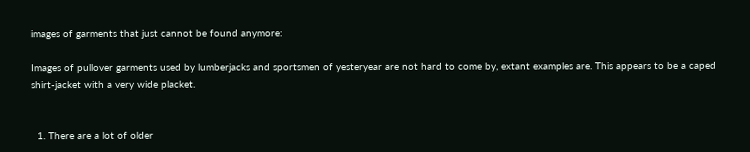images of garments that just cannot be found anymore:

Images of pullover garments used by lumberjacks and sportsmen of yesteryear are not hard to come by, extant examples are. This appears to be a caped shirt-jacket with a very wide placket.


  1. There are a lot of older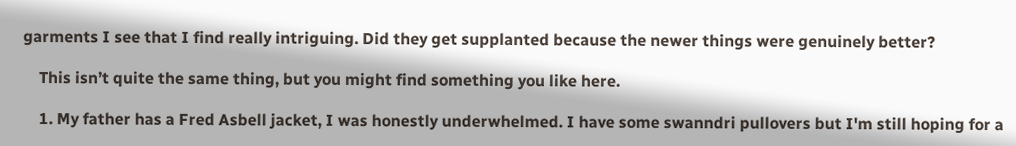garments I see that I find really intriguing. Did they get supplanted because the newer things were genuinely better?

    This isn’t quite the same thing, but you might find something you like here.

    1. My father has a Fred Asbell jacket, I was honestly underwhelmed. I have some swanndri pullovers but I'm still hoping for a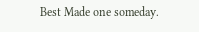Best Made one someday.